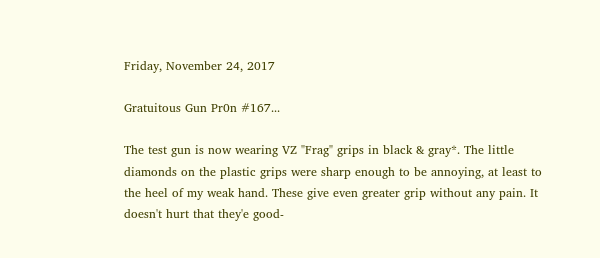Friday, November 24, 2017

Gratuitous Gun Pr0n #167...

The test gun is now wearing VZ "Frag" grips in black & gray*. The little diamonds on the plastic grips were sharp enough to be annoying, at least to the heel of my weak hand. These give even greater grip without any pain. It doesn't hurt that they'e good-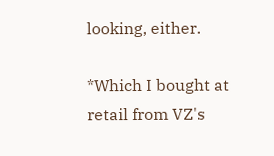looking, either.

*Which I bought at retail from VZ's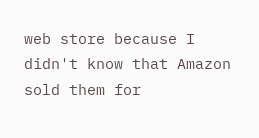web store because I didn't know that Amazon sold them for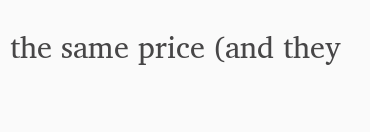the same price (and they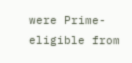were Prime-eligible from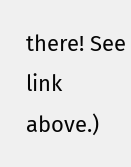there! See link above.)